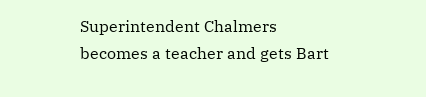Superintendent Chalmers becomes a teacher and gets Bart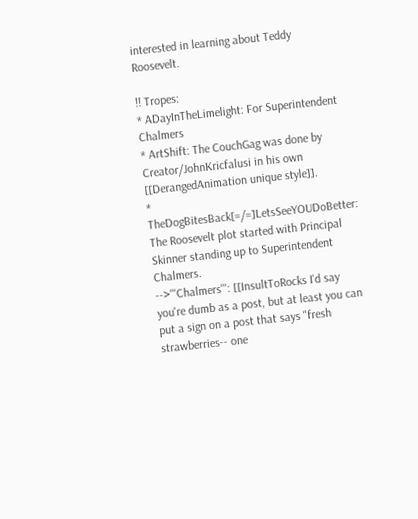interested in learning about Teddy Roosevelt.

!! Tropes:
* ADayInTheLimelight: For Superintendent Chalmers
* ArtShift: The CouchGag was done by Creator/JohnKricfalusi in his own [[DerangedAnimation unique style]].
* TheDogBitesBack[=/=]LetsSeeYOUDoBetter: The Roosevelt plot started with Principal Skinner standing up to Superintendent Chalmers.
-->'''Chalmers''': [[InsultToRocks I'd say you're dumb as a post, but at least you can put a sign on a post that says "fresh strawberries-- one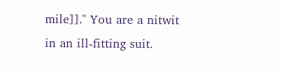mile]]." You are a nitwit in an ill-fitting suit.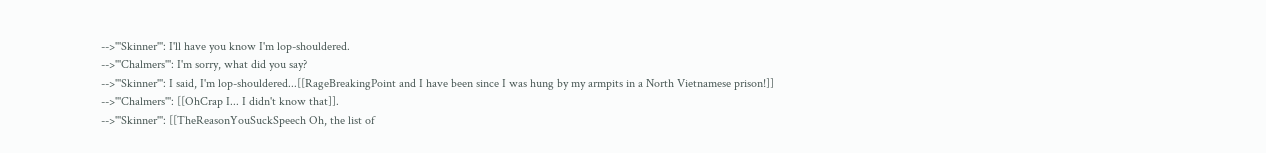-->'''Skinner''': I'll have you know I'm lop-shouldered.
-->'''Chalmers''': I'm sorry, what did you say?
-->'''Skinner''': I said, I'm lop-shouldered...[[RageBreakingPoint and I have been since I was hung by my armpits in a North Vietnamese prison!]]
-->'''Chalmers''': [[OhCrap I... I didn't know that]].
-->'''Skinner''': [[TheReasonYouSuckSpeech Oh, the list of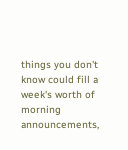things you don't know could fill a week's worth of morning announcements,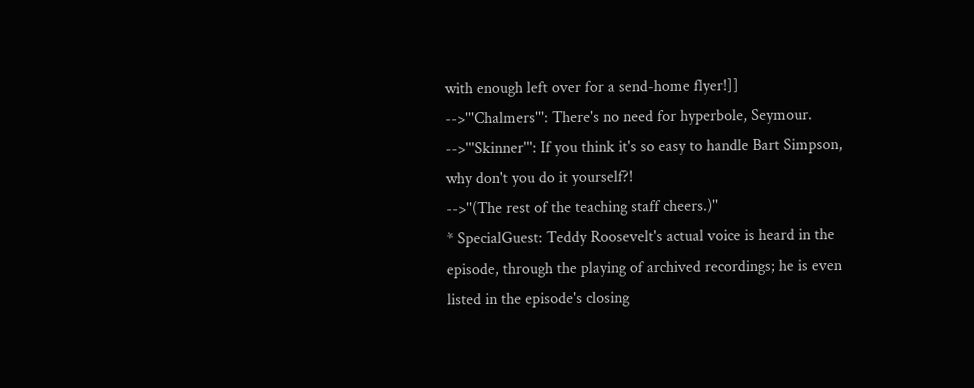with enough left over for a send-home flyer!]]
-->'''Chalmers''': There's no need for hyperbole, Seymour.
-->'''Skinner''': If you think it's so easy to handle Bart Simpson, why don't you do it yourself?!
-->''(The rest of the teaching staff cheers.)''
* SpecialGuest: Teddy Roosevelt's actual voice is heard in the episode, through the playing of archived recordings; he is even listed in the episode's closing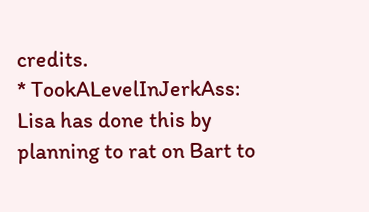credits.
* TookALevelInJerkAss: Lisa has done this by planning to rat on Bart to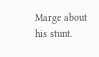Marge about his stunt.